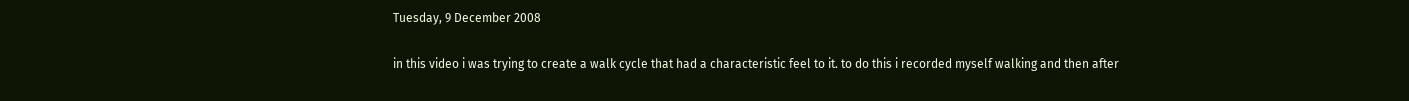Tuesday, 9 December 2008

in this video i was trying to create a walk cycle that had a characteristic feel to it. to do this i recorded myself walking and then after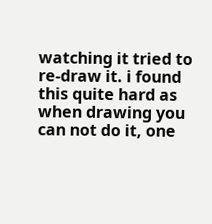watching it tried to re-draw it. i found this quite hard as when drawing you can not do it, one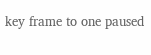key frame to one paused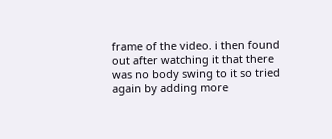frame of the video. i then found out after watching it that there was no body swing to it so tried again by adding more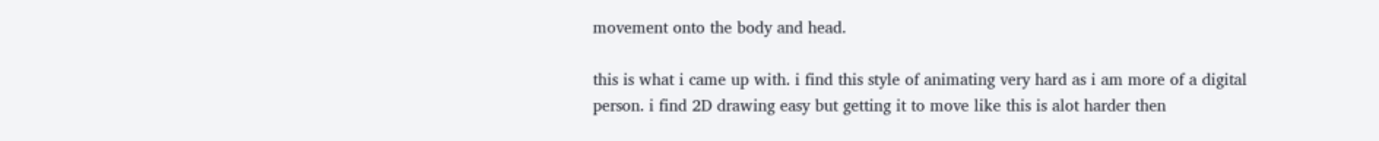movement onto the body and head.

this is what i came up with. i find this style of animating very hard as i am more of a digital person. i find 2D drawing easy but getting it to move like this is alot harder then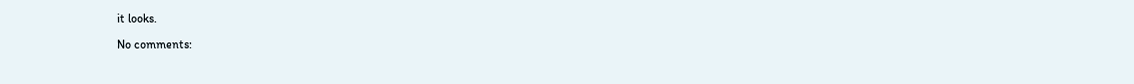it looks.

No comments: